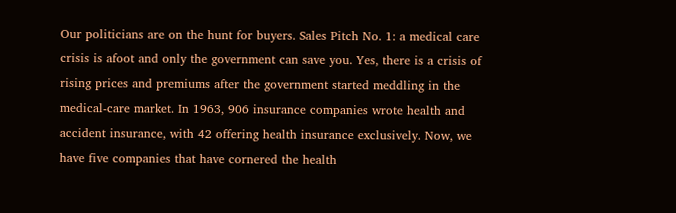Our politicians are on the hunt for buyers. Sales Pitch No. 1: a medical care crisis is afoot and only the government can save you. Yes, there is a crisis of rising prices and premiums after the government started meddling in the medical-care market. In 1963, 906 insurance companies wrote health and accident insurance, with 42 offering health insurance exclusively. Now, we have five companies that have cornered the health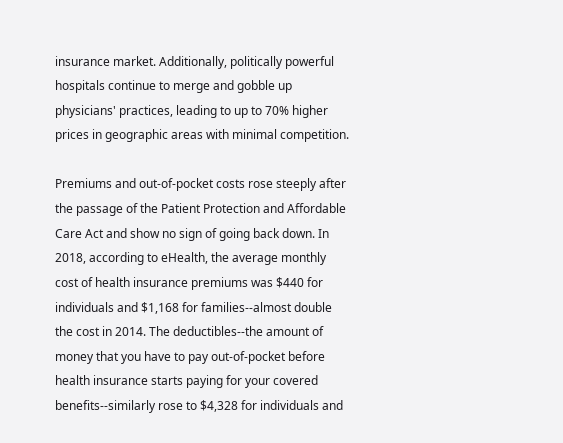insurance market. Additionally, politically powerful hospitals continue to merge and gobble up physicians' practices, leading to up to 70% higher prices in geographic areas with minimal competition.

Premiums and out-of-pocket costs rose steeply after the passage of the Patient Protection and Affordable Care Act and show no sign of going back down. In 2018, according to eHealth, the average monthly cost of health insurance premiums was $440 for individuals and $1,168 for families--almost double the cost in 2014. The deductibles--the amount of money that you have to pay out-of-pocket before health insurance starts paying for your covered benefits--similarly rose to $4,328 for individuals and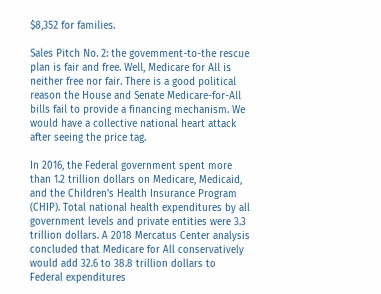$8,352 for families.

Sales Pitch No. 2: the govemment-to-the rescue plan is fair and free. Well, Medicare for All is neither free nor fair. There is a good political reason the House and Senate Medicare-for-All bills fail to provide a financing mechanism. We would have a collective national heart attack after seeing the price tag.

In 2016, the Federal government spent more than 1.2 trillion dollars on Medicare, Medicaid, and the Children's Health Insurance Program (CHIP). Total national health expenditures by all government levels and private entities were 3.3 trillion dollars. A 2018 Mercatus Center analysis concluded that Medicare for All conservatively would add 32.6 to 38.8 trillion dollars to Federal expenditures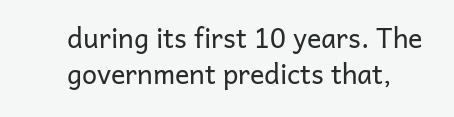during its first 10 years. The government predicts that,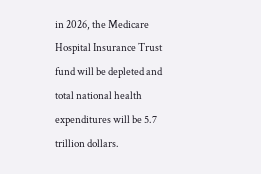in 2026, the Medicare Hospital Insurance Trust fund will be depleted and total national health expenditures will be 5.7 trillion dollars.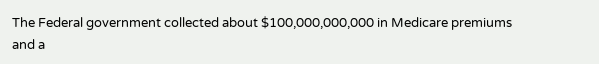The Federal government collected about $100,000,000,000 in Medicare premiums and a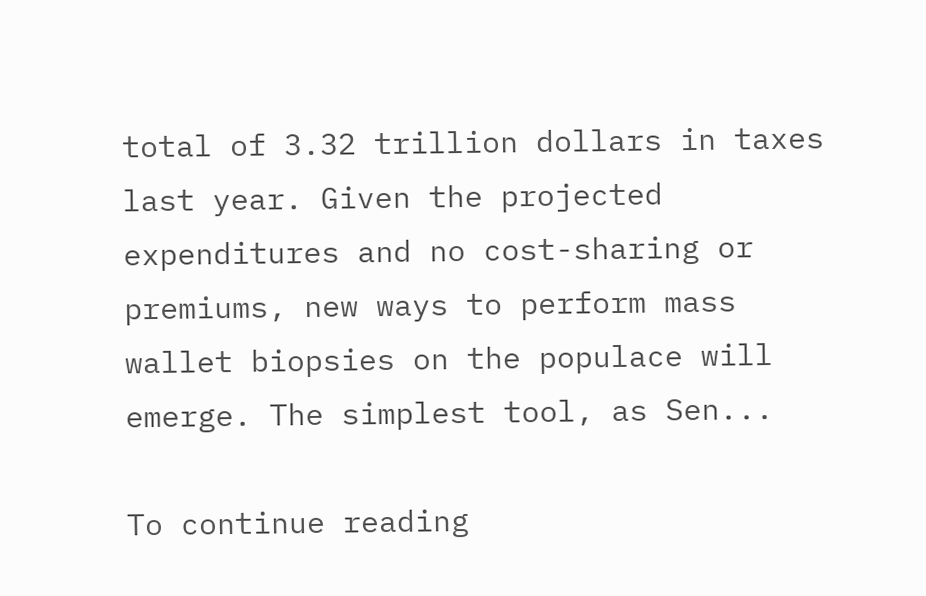total of 3.32 trillion dollars in taxes last year. Given the projected expenditures and no cost-sharing or premiums, new ways to perform mass wallet biopsies on the populace will emerge. The simplest tool, as Sen...

To continue reading